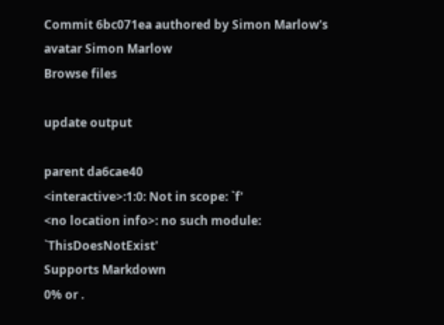Commit 6bc071ea authored by Simon Marlow's avatar Simon Marlow
Browse files

update output

parent da6cae40
<interactive>:1:0: Not in scope: `f'
<no location info>: no such module: `ThisDoesNotExist'
Supports Markdown
0% or .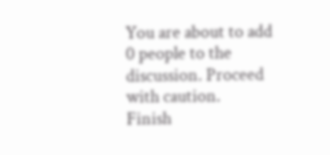You are about to add 0 people to the discussion. Proceed with caution.
Finish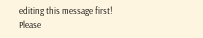editing this message first!
Please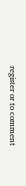register or to comment